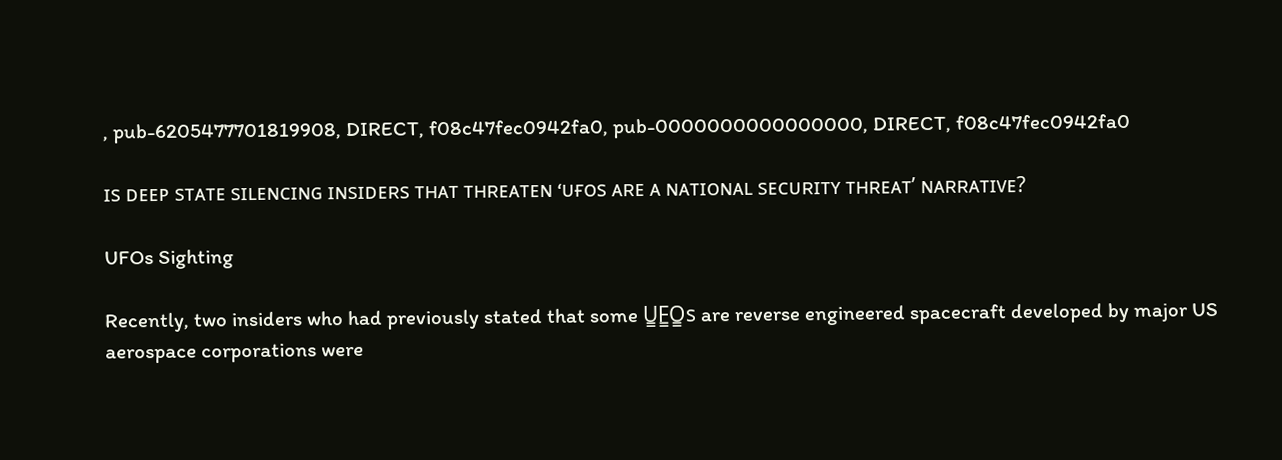, pub-6205477701819908, DIRECT, f08c47fec0942fa0, pub-0000000000000000, DIRECT, f08c47fec0942fa0

ɪs ᴅᴇᴇᴘ sᴛᴀᴛᴇ sɪʟᴇɴᴄɪɴɢ ɪɴsɪᴅᴇʀs ᴛʜᴀᴛ ᴛʜʀᴇᴀᴛᴇɴ ‘ᴜғᴏs ᴀʀᴇ ᴀ ɴᴀᴛɪᴏɴᴀʟ sᴇᴄᴜʀɪᴛʏ ᴛʜʀᴇᴀᴛ’ ɴᴀʀʀᴀᴛɪᴠᴇ?

UFOs Sighting

Recently, two insiders who had previously stated that some U̳F̳O̳s are reverse engineered spacecraft developed by major US aerospace corporations were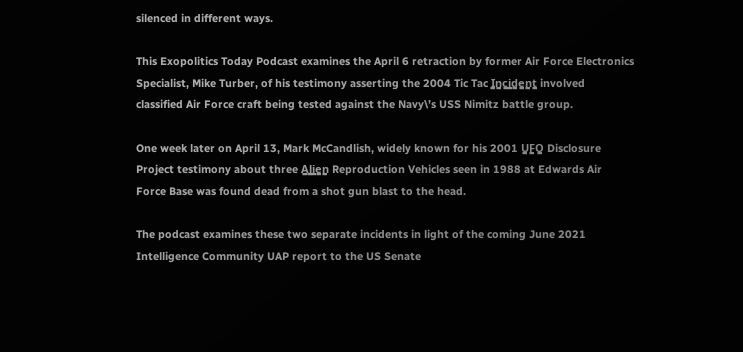silenced in different ways.

This Exopolitics Today Podcast examines the April 6 retraction by former Air Force Electronics Specialist, Mike Turber, of his testimony asserting the 2004 Tic Tac I̳n̳c̳i̳d̳e̳n̳t̳ involved classified Air Force craft being tested against the Navy\’s USS Nimitz battle group.

One week later on April 13, Mark McCandlish, widely known for his 2001 U̳F̳O̳ Disclosure Project testimony about three A̳l̳i̳e̳n̳ Reproduction Vehicles seen in 1988 at Edwards Air Force Base was found dead from a shot gun blast to the head.

The podcast examines these two separate incidents in light of the coming June 2021 Intelligence Community UAP report to the US Senate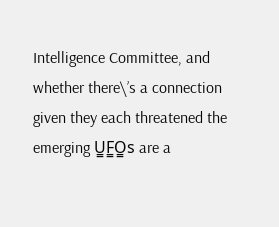Intelligence Committee, and whether there\’s a connection given they each threatened the emerging U̳F̳O̳s are a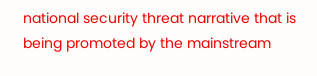national security threat narrative that is being promoted by the mainstream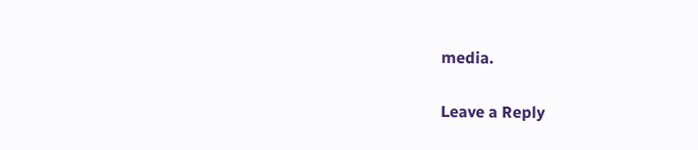media.

Leave a Reply